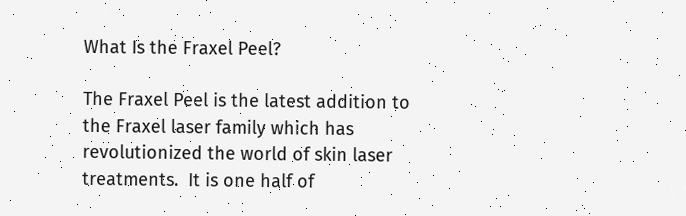What Is the Fraxel Peel?

The Fraxel Peel is the latest addition to the Fraxel laser family which has revolutionized the world of skin laser treatments.  It is one half of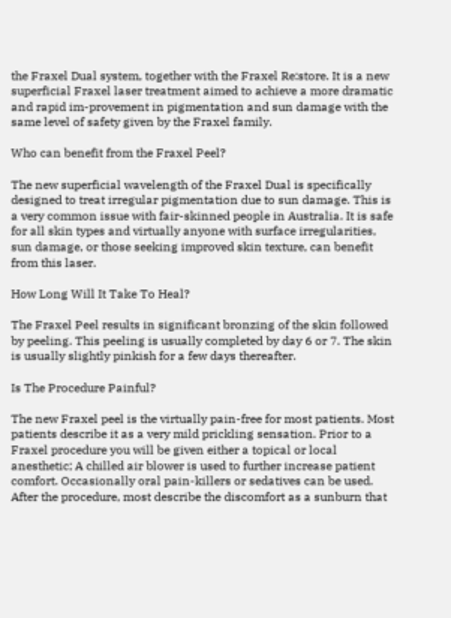the Fraxel Dual system, together with the Fraxel Re:store. It is a new superficial Fraxel laser treatment aimed to achieve a more dramatic and rapid im-provement in pigmentation and sun damage with the same level of safety given by the Fraxel family.

Who can benefit from the Fraxel Peel?

The new superficial wavelength of the Fraxel Dual is specifically designed to treat irregular pigmentation due to sun damage. This is a very common issue with fair-skinned people in Australia. It is safe for all skin types and virtually anyone with surface irregularities, sun damage, or those seeking improved skin texture, can benefit from this laser.

How Long Will It Take To Heal?

The Fraxel Peel results in significant bronzing of the skin followed by peeling. This peeling is usually completed by day 6 or 7. The skin is usually slightly pinkish for a few days thereafter.

Is The Procedure Painful?

The new Fraxel peel is the virtually pain-free for most patients. Most patients describe it as a very mild prickling sensation. Prior to a Fraxel procedure you will be given either a topical or local anesthetic; A chilled air blower is used to further increase patient comfort. Occasionally oral pain-killers or sedatives can be used. After the procedure, most describe the discomfort as a sunburn that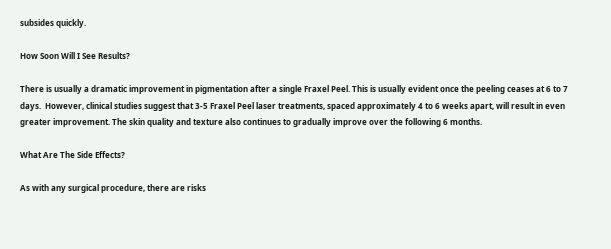subsides quickly.

How Soon Will I See Results?

There is usually a dramatic improvement in pigmentation after a single Fraxel Peel. This is usually evident once the peeling ceases at 6 to 7 days.  However, clinical studies suggest that 3-5 Fraxel Peel laser treatments, spaced approximately 4 to 6 weeks apart, will result in even greater improvement. The skin quality and texture also continues to gradually improve over the following 6 months.

What Are The Side Effects?

As with any surgical procedure, there are risks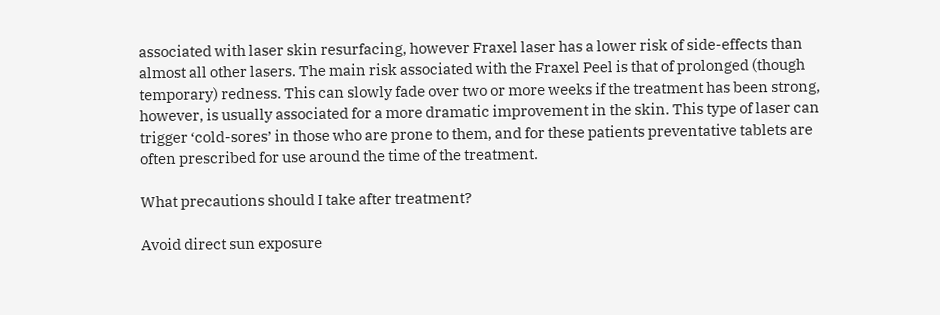associated with laser skin resurfacing, however Fraxel laser has a lower risk of side-effects than almost all other lasers. The main risk associated with the Fraxel Peel is that of prolonged (though temporary) redness. This can slowly fade over two or more weeks if the treatment has been strong, however, is usually associated for a more dramatic improvement in the skin. This type of laser can trigger ‘cold-sores’ in those who are prone to them, and for these patients preventative tablets are often prescribed for use around the time of the treatment.

What precautions should I take after treatment?

Avoid direct sun exposure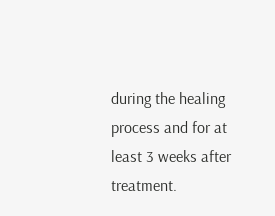during the healing process and for at least 3 weeks after treatment.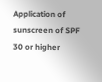Application of sunscreen of SPF 30 or higher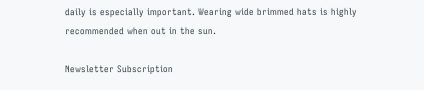daily is especially important. Wearing wide brimmed hats is highly recommended when out in the sun.

Newsletter Subscription